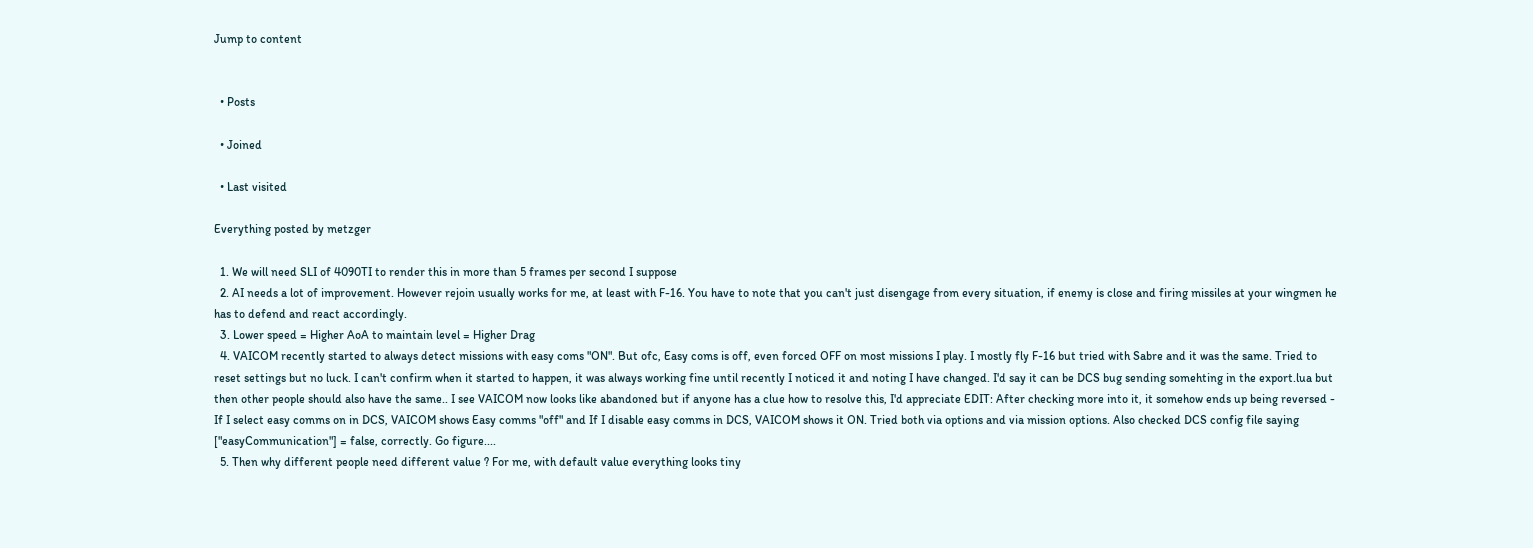Jump to content


  • Posts

  • Joined

  • Last visited

Everything posted by metzger

  1. We will need SLI of 4090TI to render this in more than 5 frames per second I suppose
  2. AI needs a lot of improvement. However rejoin usually works for me, at least with F-16. You have to note that you can't just disengage from every situation, if enemy is close and firing missiles at your wingmen he has to defend and react accordingly.
  3. Lower speed = Higher AoA to maintain level = Higher Drag
  4. VAICOM recently started to always detect missions with easy coms "ON". But ofc, Easy coms is off, even forced OFF on most missions I play. I mostly fly F-16 but tried with Sabre and it was the same. Tried to reset settings but no luck. I can't confirm when it started to happen, it was always working fine until recently I noticed it and noting I have changed. I'd say it can be DCS bug sending somehting in the export.lua but then other people should also have the same.. I see VAICOM now looks like abandoned but if anyone has a clue how to resolve this, I'd appreciate EDIT: After checking more into it, it somehow ends up being reversed - If I select easy comms on in DCS, VAICOM shows Easy comms "off" and If I disable easy comms in DCS, VAICOM shows it ON. Tried both via options and via mission options. Also checked DCS config file saying ["easyCommunication"] = false, correctly. Go figure....
  5. Then why different people need different value ? For me, with default value everything looks tiny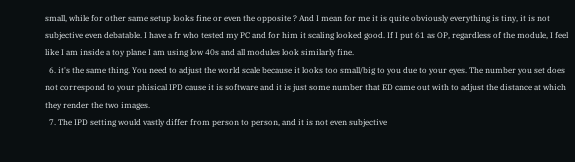small, while for other same setup looks fine or even the opposite ? And I mean for me it is quite obviously everything is tiny, it is not subjective even debatable. I have a fr who tested my PC and for him it scaling looked good. If I put 61 as OP, regardless of the module, I feel like I am inside a toy plane I am using low 40s and all modules look similarly fine.
  6. it's the same thing. You need to adjust the world scale because it looks too small/big to you due to your eyes. The number you set does not correspond to your phisical IPD cause it is software and it is just some number that ED came out with to adjust the distance at which they render the two images.
  7. The IPD setting would vastly differ from person to person, and it is not even subjective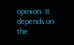opinion. It depends on the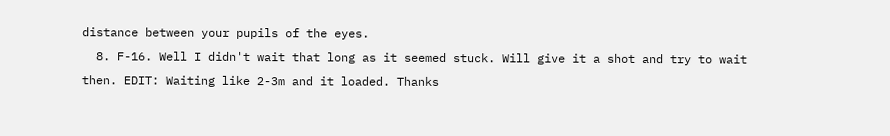distance between your pupils of the eyes.
  8. F-16. Well I didn't wait that long as it seemed stuck. Will give it a shot and try to wait then. EDIT: Waiting like 2-3m and it loaded. Thanks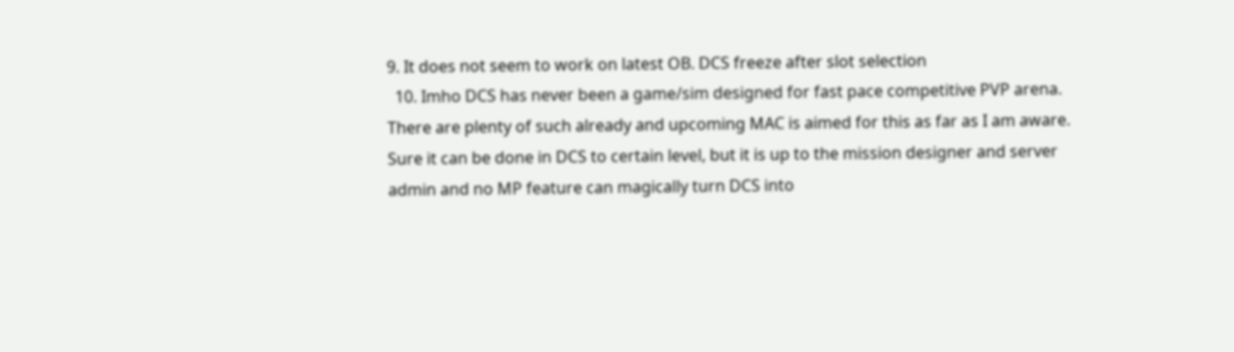9. It does not seem to work on latest OB. DCS freeze after slot selection
  10. Imho DCS has never been a game/sim designed for fast pace competitive PVP arena. There are plenty of such already and upcoming MAC is aimed for this as far as I am aware. Sure it can be done in DCS to certain level, but it is up to the mission designer and server admin and no MP feature can magically turn DCS into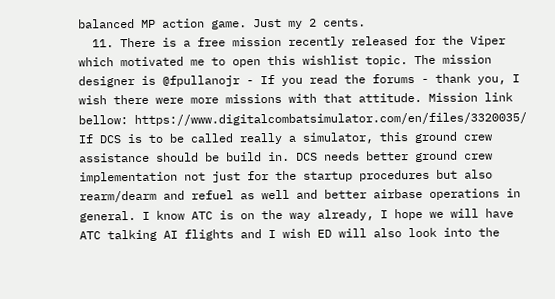balanced MP action game. Just my 2 cents.
  11. There is a free mission recently released for the Viper which motivated me to open this wishlist topic. The mission designer is @fpullanojr - If you read the forums - thank you, I wish there were more missions with that attitude. Mission link bellow: https://www.digitalcombatsimulator.com/en/files/3320035/ If DCS is to be called really a simulator, this ground crew assistance should be build in. DCS needs better ground crew implementation not just for the startup procedures but also rearm/dearm and refuel as well and better airbase operations in general. I know ATC is on the way already, I hope we will have ATC talking AI flights and I wish ED will also look into the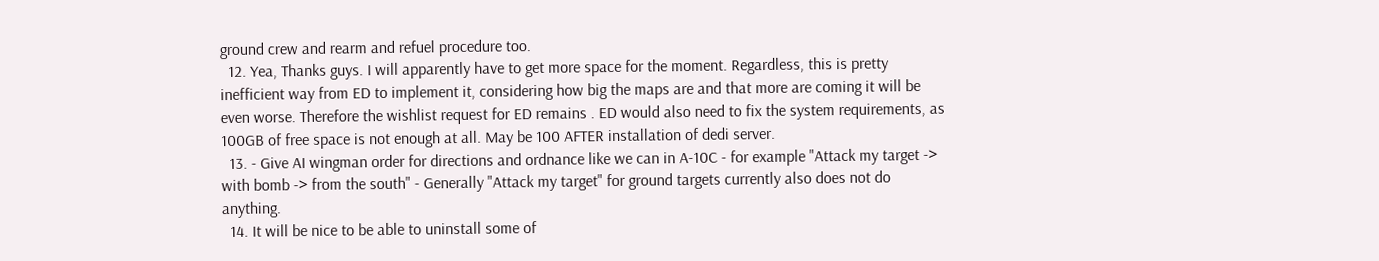ground crew and rearm and refuel procedure too.
  12. Yea, Thanks guys. I will apparently have to get more space for the moment. Regardless, this is pretty inefficient way from ED to implement it, considering how big the maps are and that more are coming it will be even worse. Therefore the wishlist request for ED remains . ED would also need to fix the system requirements, as 100GB of free space is not enough at all. May be 100 AFTER installation of dedi server.
  13. - Give AI wingman order for directions and ordnance like we can in A-10C - for example "Attack my target -> with bomb -> from the south" - Generally "Attack my target" for ground targets currently also does not do anything.
  14. It will be nice to be able to uninstall some of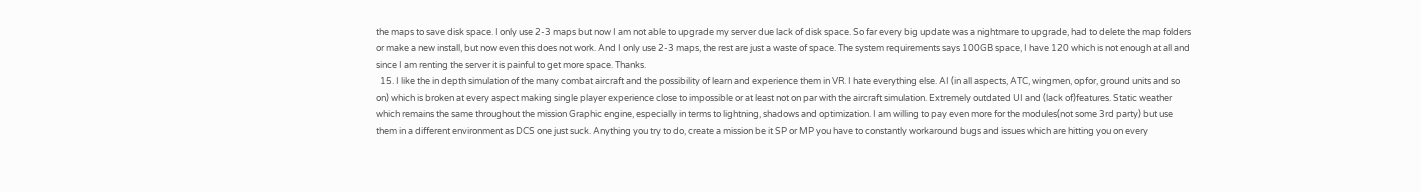the maps to save disk space. I only use 2-3 maps but now I am not able to upgrade my server due lack of disk space. So far every big update was a nightmare to upgrade, had to delete the map folders or make a new install, but now even this does not work. And I only use 2-3 maps, the rest are just a waste of space. The system requirements says 100GB space, I have 120 which is not enough at all and since I am renting the server it is painful to get more space. Thanks.
  15. I like the in depth simulation of the many combat aircraft and the possibility of learn and experience them in VR. I hate everything else. AI (in all aspects, ATC, wingmen, opfor, ground units and so on) which is broken at every aspect making single player experience close to impossible or at least not on par with the aircraft simulation. Extremely outdated UI and (lack of)features. Static weather which remains the same throughout the mission Graphic engine, especially in terms to lightning, shadows and optimization. I am willing to pay even more for the modules(not some 3rd party) but use them in a different environment as DCS one just suck. Anything you try to do, create a mission be it SP or MP you have to constantly workaround bugs and issues which are hitting you on every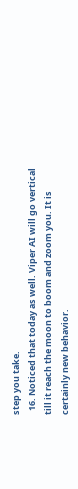step you take.
  16. Noticed that today as well. Viper AI will go vertical till it reach the moon to boom and zoom you. It is certainly new behavior.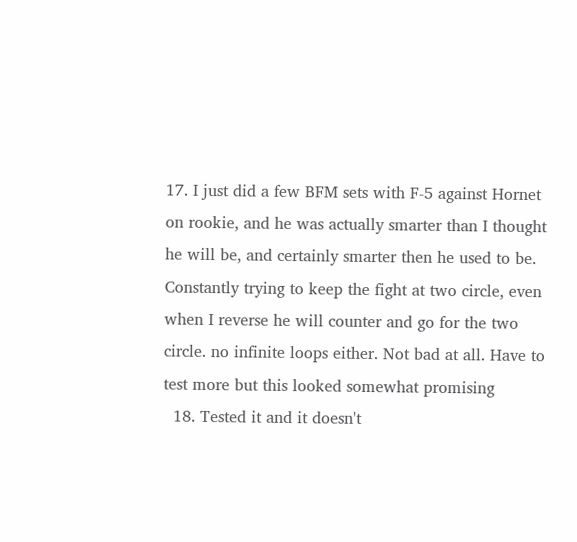17. I just did a few BFM sets with F-5 against Hornet on rookie, and he was actually smarter than I thought he will be, and certainly smarter then he used to be. Constantly trying to keep the fight at two circle, even when I reverse he will counter and go for the two circle. no infinite loops either. Not bad at all. Have to test more but this looked somewhat promising
  18. Tested it and it doesn't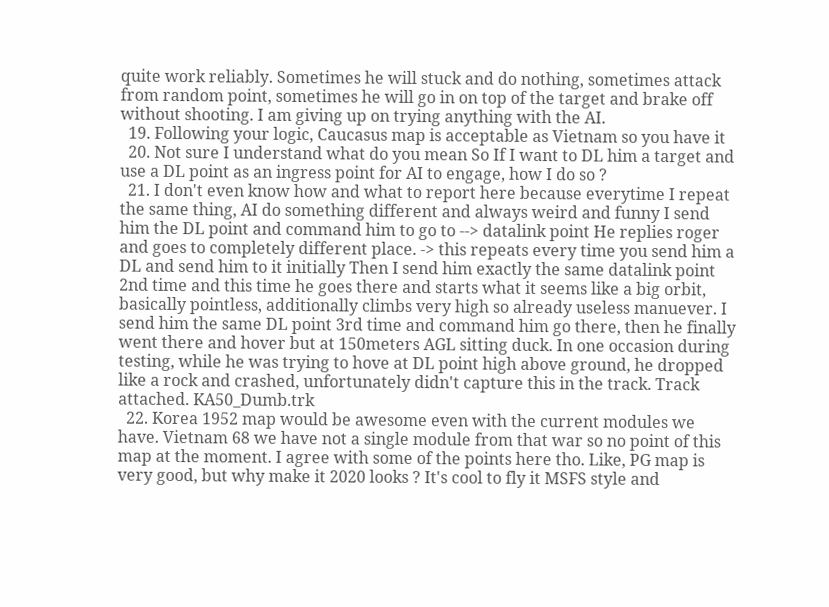quite work reliably. Sometimes he will stuck and do nothing, sometimes attack from random point, sometimes he will go in on top of the target and brake off without shooting. I am giving up on trying anything with the AI.
  19. Following your logic, Caucasus map is acceptable as Vietnam so you have it
  20. Not sure I understand what do you mean So If I want to DL him a target and use a DL point as an ingress point for AI to engage, how I do so ?
  21. I don't even know how and what to report here because everytime I repeat the same thing, AI do something different and always weird and funny I send him the DL point and command him to go to --> datalink point He replies roger and goes to completely different place. -> this repeats every time you send him a DL and send him to it initially Then I send him exactly the same datalink point 2nd time and this time he goes there and starts what it seems like a big orbit, basically pointless, additionally climbs very high so already useless manuever. I send him the same DL point 3rd time and command him go there, then he finally went there and hover but at 150meters AGL sitting duck. In one occasion during testing, while he was trying to hove at DL point high above ground, he dropped like a rock and crashed, unfortunately didn't capture this in the track. Track attached. KA50_Dumb.trk
  22. Korea 1952 map would be awesome even with the current modules we have. Vietnam 68 we have not a single module from that war so no point of this map at the moment. I agree with some of the points here tho. Like, PG map is very good, but why make it 2020 looks ? It's cool to fly it MSFS style and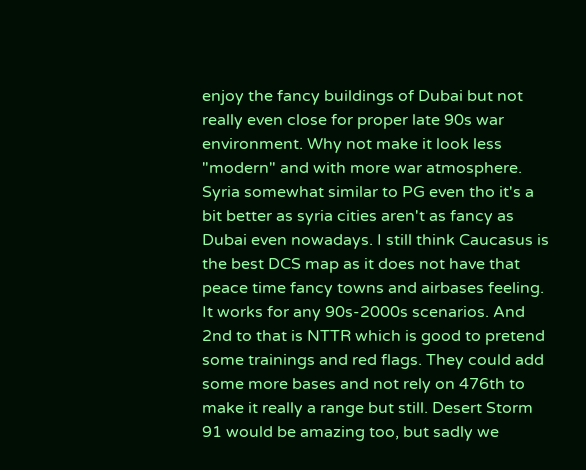enjoy the fancy buildings of Dubai but not really even close for proper late 90s war environment. Why not make it look less "modern" and with more war atmosphere. Syria somewhat similar to PG even tho it's a bit better as syria cities aren't as fancy as Dubai even nowadays. I still think Caucasus is the best DCS map as it does not have that peace time fancy towns and airbases feeling. It works for any 90s-2000s scenarios. And 2nd to that is NTTR which is good to pretend some trainings and red flags. They could add some more bases and not rely on 476th to make it really a range but still. Desert Storm 91 would be amazing too, but sadly we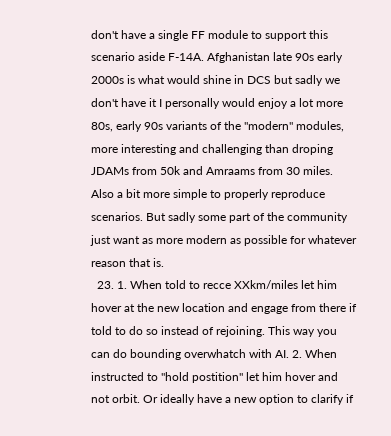don't have a single FF module to support this scenario aside F-14A. Afghanistan late 90s early 2000s is what would shine in DCS but sadly we don't have it I personally would enjoy a lot more 80s, early 90s variants of the "modern" modules, more interesting and challenging than droping JDAMs from 50k and Amraams from 30 miles. Also a bit more simple to properly reproduce scenarios. But sadly some part of the community just want as more modern as possible for whatever reason that is.
  23. 1. When told to recce XXkm/miles let him hover at the new location and engage from there if told to do so instead of rejoining. This way you can do bounding overwhatch with AI. 2. When instructed to "hold postition" let him hover and not orbit. Or ideally have a new option to clarify if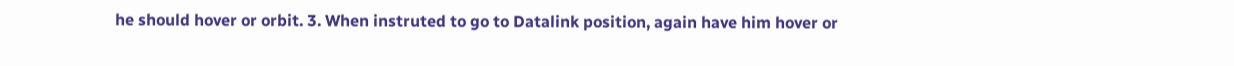he should hover or orbit. 3. When instruted to go to Datalink position, again have him hover or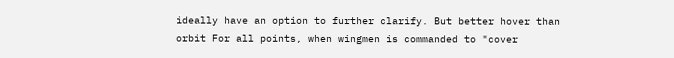ideally have an option to further clarify. But better hover than orbit For all points, when wingmen is commanded to "cover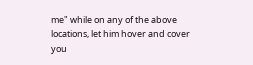me" while on any of the above locations, let him hover and cover you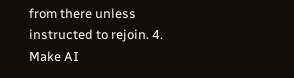from there unless instructed to rejoin. 4. Make AI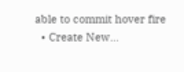able to commit hover fire
  • Create New...